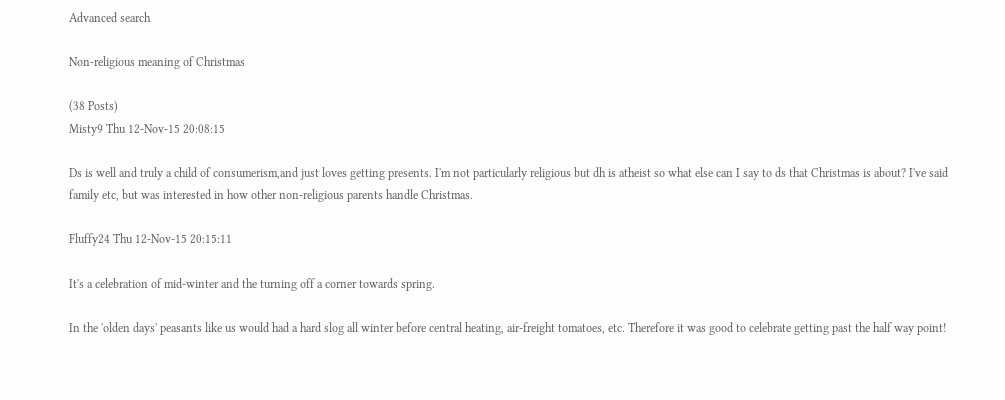Advanced search

Non-religious meaning of Christmas

(38 Posts)
Misty9 Thu 12-Nov-15 20:08:15

Ds is well and truly a child of consumerism,and just loves getting presents. I'm not particularly religious but dh is atheist so what else can I say to ds that Christmas is about? I've said family etc, but was interested in how other non-religious parents handle Christmas.

Fluffy24 Thu 12-Nov-15 20:15:11

It's a celebration of mid-winter and the turning off a corner towards spring.

In the 'olden days' peasants like us would had a hard slog all winter before central heating, air-freight tomatoes, etc. Therefore it was good to celebrate getting past the half way point!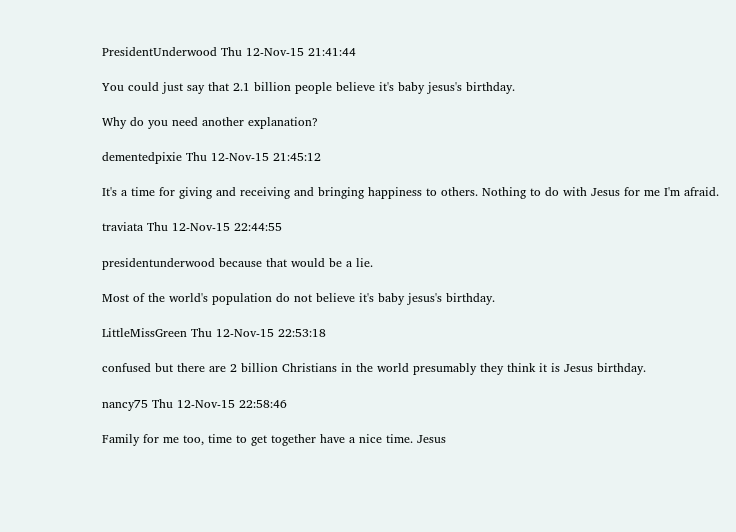PresidentUnderwood Thu 12-Nov-15 21:41:44

You could just say that 2.1 billion people believe it's baby jesus's birthday.

Why do you need another explanation?

dementedpixie Thu 12-Nov-15 21:45:12

It's a time for giving and receiving and bringing happiness to others. Nothing to do with Jesus for me I'm afraid.

traviata Thu 12-Nov-15 22:44:55

presidentunderwood because that would be a lie.

Most of the world's population do not believe it's baby jesus's birthday.

LittleMissGreen Thu 12-Nov-15 22:53:18

confused but there are 2 billion Christians in the world presumably they think it is Jesus birthday.

nancy75 Thu 12-Nov-15 22:58:46

Family for me too, time to get together have a nice time. Jesus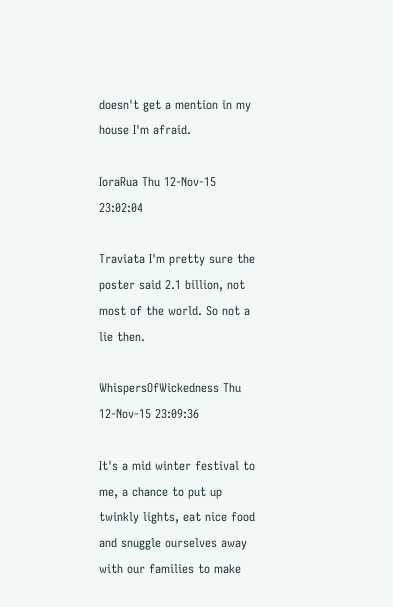doesn't get a mention in my house I'm afraid.

IoraRua Thu 12-Nov-15 23:02:04

Traviata I'm pretty sure the poster said 2.1 billion, not most of the world. So not a lie then.

WhispersOfWickedness Thu 12-Nov-15 23:09:36

It's a mid winter festival to me, a chance to put up twinkly lights, eat nice food and snuggle ourselves away with our families to make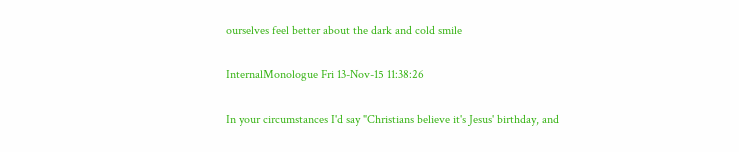ourselves feel better about the dark and cold smile

InternalMonologue Fri 13-Nov-15 11:38:26

In your circumstances I'd say "Christians believe it's Jesus' birthday, and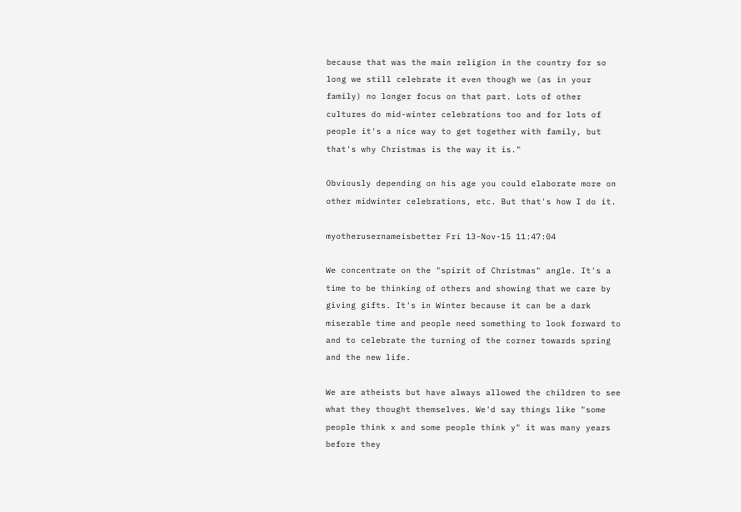because that was the main religion in the country for so long we still celebrate it even though we (as in your family) no longer focus on that part. Lots of other cultures do mid-winter celebrations too and for lots of people it's a nice way to get together with family, but that's why Christmas is the way it is."

Obviously depending on his age you could elaborate more on other midwinter celebrations, etc. But that's how I do it.

myotherusernameisbetter Fri 13-Nov-15 11:47:04

We concentrate on the "spirit of Christmas" angle. It's a time to be thinking of others and showing that we care by giving gifts. It's in Winter because it can be a dark miserable time and people need something to look forward to and to celebrate the turning of the corner towards spring and the new life.

We are atheists but have always allowed the children to see what they thought themselves. We'd say things like "some people think x and some people think y" it was many years before they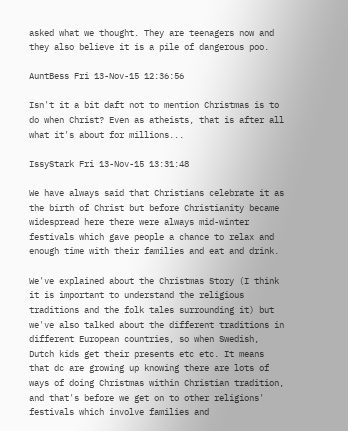asked what we thought. They are teenagers now and they also believe it is a pile of dangerous poo.

AuntBess Fri 13-Nov-15 12:36:56

Isn't it a bit daft not to mention Christmas is to do when Christ? Even as atheists, that is after all what it's about for millions...

IssyStark Fri 13-Nov-15 13:31:48

We have always said that Christians celebrate it as the birth of Christ but before Christianity became widespread here there were always mid-winter festivals which gave people a chance to relax and enough time with their families and eat and drink.

We've explained about the Christmas Story (I think it is important to understand the religious traditions and the folk tales surrounding it) but we've also talked about the different traditions in different European countries, so when Swedish, Dutch kids get their presents etc etc. It means that dc are growing up knowing there are lots of ways of doing Christmas within Christian tradition, and that's before we get on to other religions' festivals which involve families and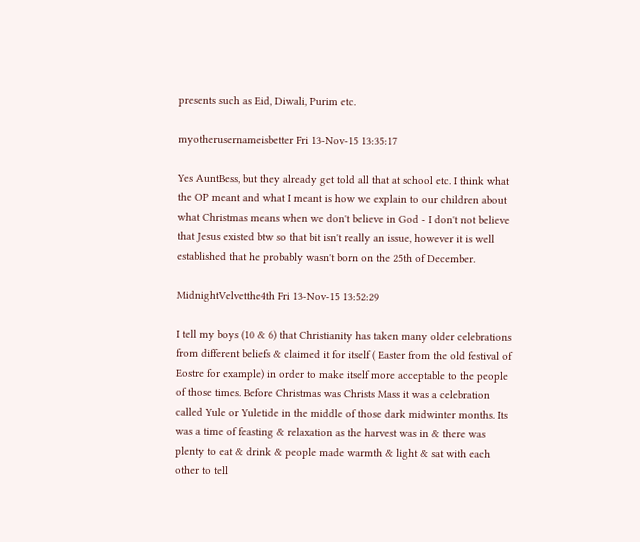presents such as Eid, Diwali, Purim etc.

myotherusernameisbetter Fri 13-Nov-15 13:35:17

Yes AuntBess, but they already get told all that at school etc. I think what the OP meant and what I meant is how we explain to our children about what Christmas means when we don't believe in God - I don't not believe that Jesus existed btw so that bit isn't really an issue, however it is well established that he probably wasn't born on the 25th of December.

MidnightVelvetthe4th Fri 13-Nov-15 13:52:29

I tell my boys (10 & 6) that Christianity has taken many older celebrations from different beliefs & claimed it for itself ( Easter from the old festival of Eostre for example) in order to make itself more acceptable to the people of those times. Before Christmas was Christs Mass it was a celebration called Yule or Yuletide in the middle of those dark midwinter months. Its was a time of feasting & relaxation as the harvest was in & there was plenty to eat & drink & people made warmth & light & sat with each other to tell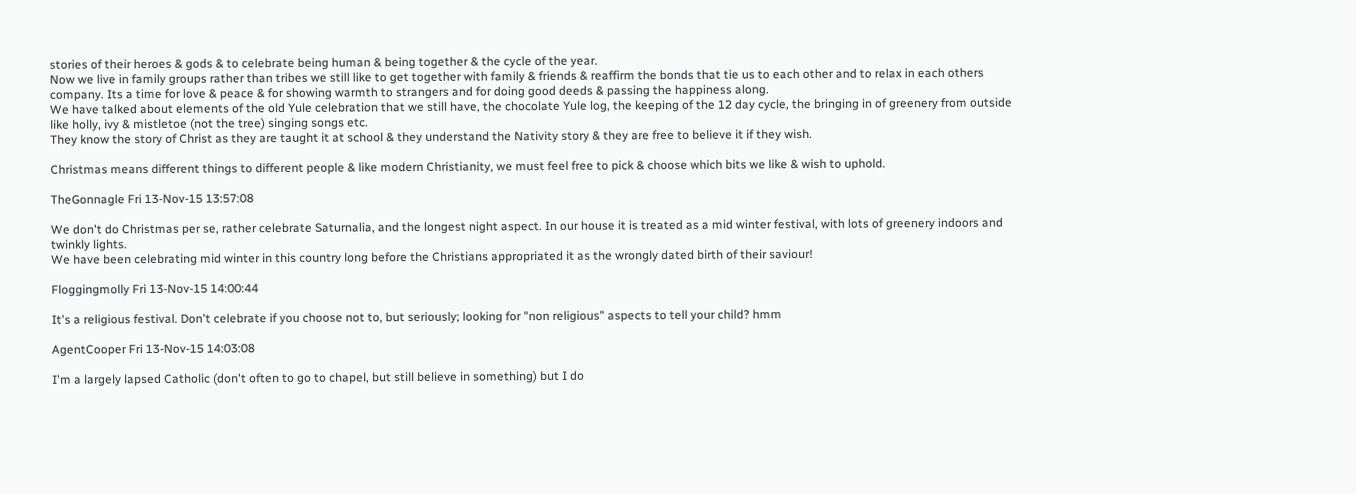stories of their heroes & gods & to celebrate being human & being together & the cycle of the year.
Now we live in family groups rather than tribes we still like to get together with family & friends & reaffirm the bonds that tie us to each other and to relax in each others company. Its a time for love & peace & for showing warmth to strangers and for doing good deeds & passing the happiness along.
We have talked about elements of the old Yule celebration that we still have, the chocolate Yule log, the keeping of the 12 day cycle, the bringing in of greenery from outside like holly, ivy & mistletoe (not the tree) singing songs etc.
They know the story of Christ as they are taught it at school & they understand the Nativity story & they are free to believe it if they wish.

Christmas means different things to different people & like modern Christianity, we must feel free to pick & choose which bits we like & wish to uphold.

TheGonnagle Fri 13-Nov-15 13:57:08

We don't do Christmas per se, rather celebrate Saturnalia, and the longest night aspect. In our house it is treated as a mid winter festival, with lots of greenery indoors and twinkly lights.
We have been celebrating mid winter in this country long before the Christians appropriated it as the wrongly dated birth of their saviour!

Floggingmolly Fri 13-Nov-15 14:00:44

It's a religious festival. Don't celebrate if you choose not to, but seriously; looking for "non religious" aspects to tell your child? hmm

AgentCooper Fri 13-Nov-15 14:03:08

I'm a largely lapsed Catholic (don't often to go to chapel, but still believe in something) but I do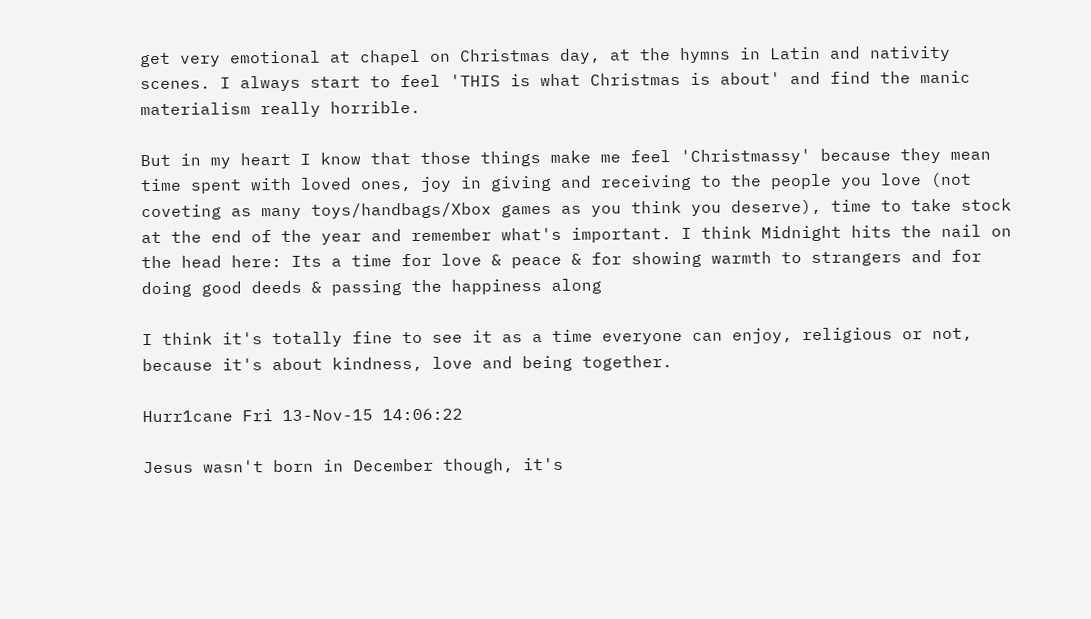get very emotional at chapel on Christmas day, at the hymns in Latin and nativity scenes. I always start to feel 'THIS is what Christmas is about' and find the manic materialism really horrible.

But in my heart I know that those things make me feel 'Christmassy' because they mean time spent with loved ones, joy in giving and receiving to the people you love (not coveting as many toys/handbags/Xbox games as you think you deserve), time to take stock at the end of the year and remember what's important. I think Midnight hits the nail on the head here: Its a time for love & peace & for showing warmth to strangers and for doing good deeds & passing the happiness along

I think it's totally fine to see it as a time everyone can enjoy, religious or not, because it's about kindness, love and being together.

Hurr1cane Fri 13-Nov-15 14:06:22

Jesus wasn't born in December though, it's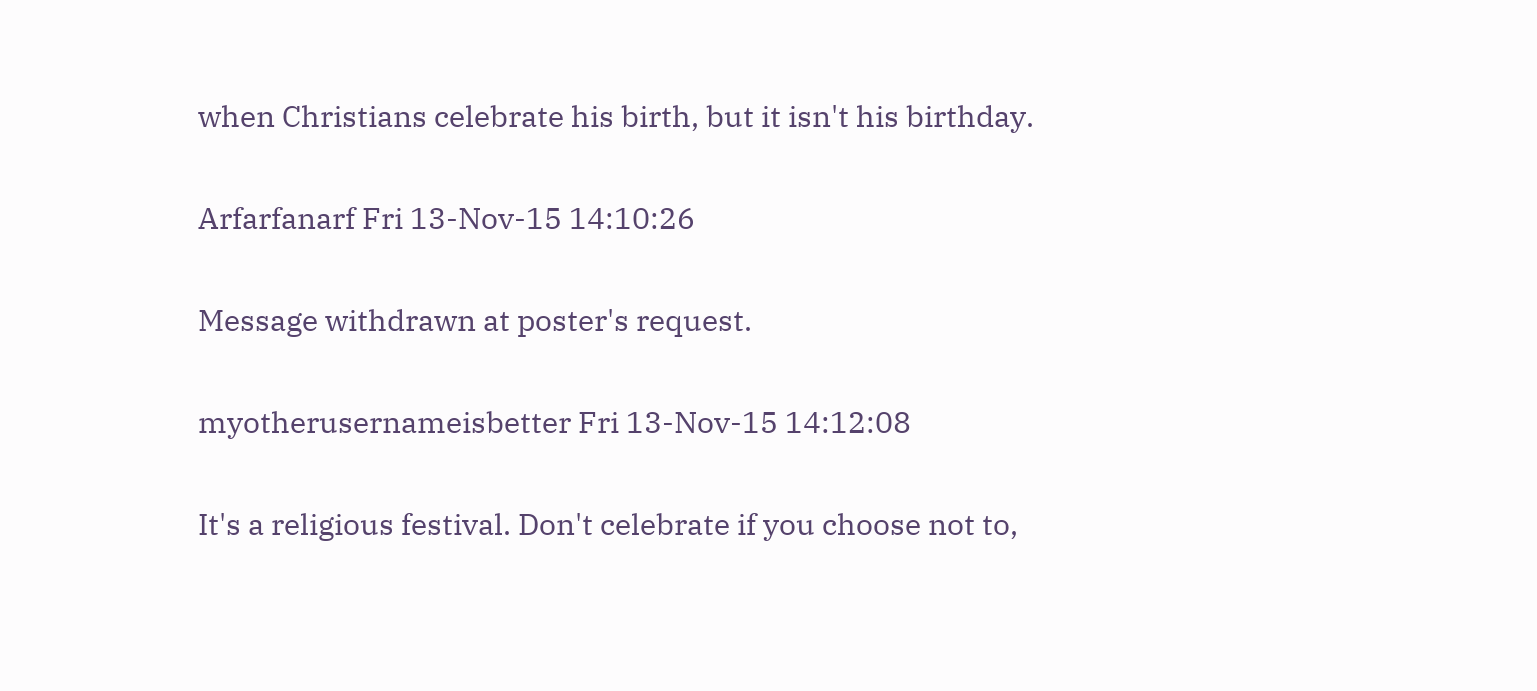when Christians celebrate his birth, but it isn't his birthday.

Arfarfanarf Fri 13-Nov-15 14:10:26

Message withdrawn at poster's request.

myotherusernameisbetter Fri 13-Nov-15 14:12:08

It's a religious festival. Don't celebrate if you choose not to,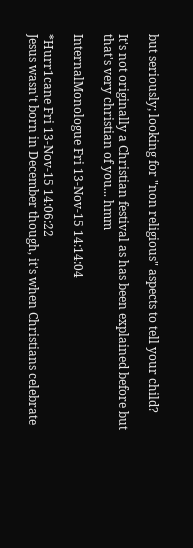but seriously; looking for "non religious" aspects to tell your child?

It's not originally a Christian festival as has been explained before but that's very christian of you... hmm

InternalMonologue Fri 13-Nov-15 14:14:04

*Hurr1cane Fri 13-Nov-15 14:06:22
Jesus wasn't born in December though, it's when Christians celebrate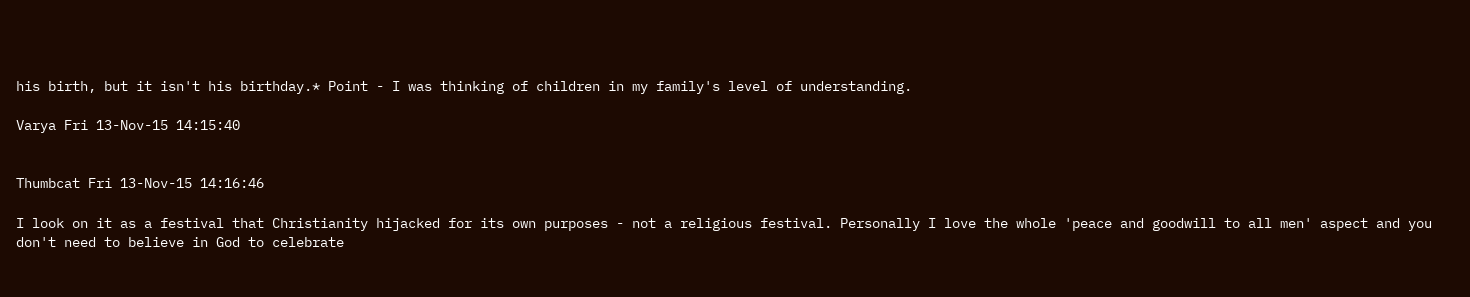his birth, but it isn't his birthday.* Point - I was thinking of children in my family's level of understanding.

Varya Fri 13-Nov-15 14:15:40


Thumbcat Fri 13-Nov-15 14:16:46

I look on it as a festival that Christianity hijacked for its own purposes - not a religious festival. Personally I love the whole 'peace and goodwill to all men' aspect and you don't need to believe in God to celebrate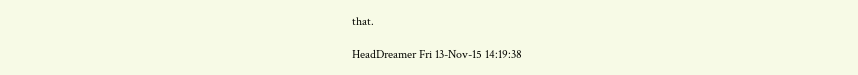that.

HeadDreamer Fri 13-Nov-15 14:19:38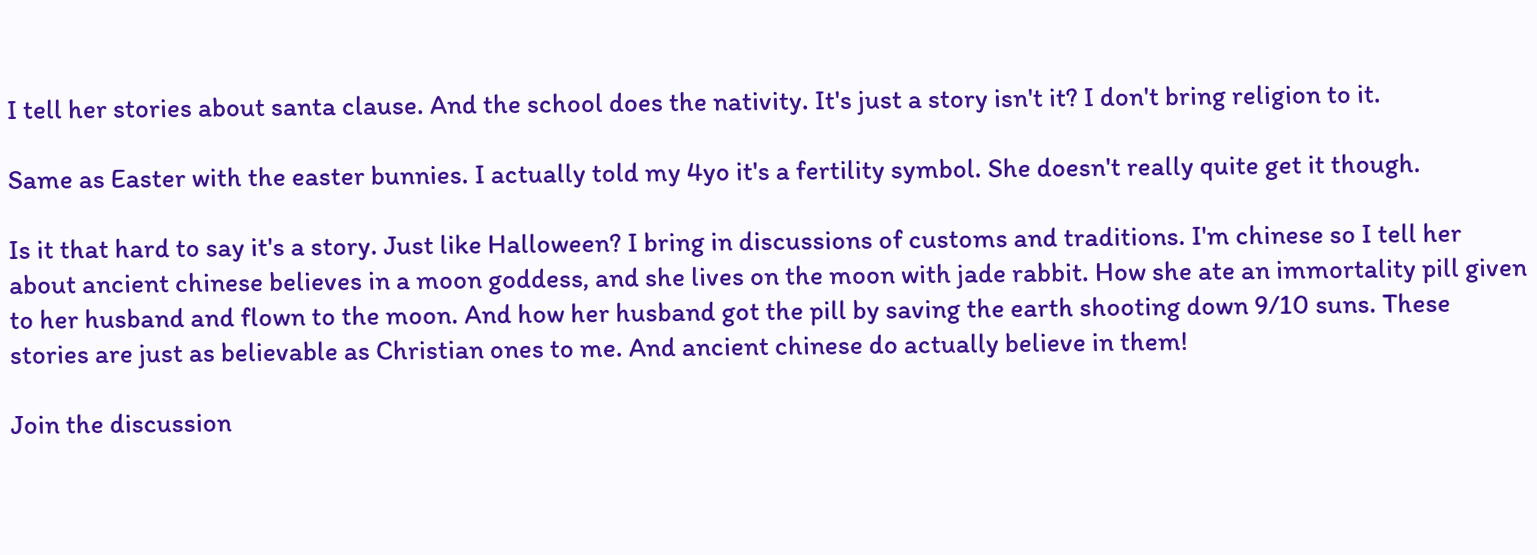I tell her stories about santa clause. And the school does the nativity. It's just a story isn't it? I don't bring religion to it.

Same as Easter with the easter bunnies. I actually told my 4yo it's a fertility symbol. She doesn't really quite get it though.

Is it that hard to say it's a story. Just like Halloween? I bring in discussions of customs and traditions. I'm chinese so I tell her about ancient chinese believes in a moon goddess, and she lives on the moon with jade rabbit. How she ate an immortality pill given to her husband and flown to the moon. And how her husband got the pill by saving the earth shooting down 9/10 suns. These stories are just as believable as Christian ones to me. And ancient chinese do actually believe in them!

Join the discussion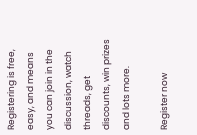Registering is free, easy, and means you can join in the discussion, watch threads, get discounts, win prizes and lots more.

Register now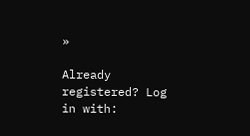»

Already registered? Log in with: